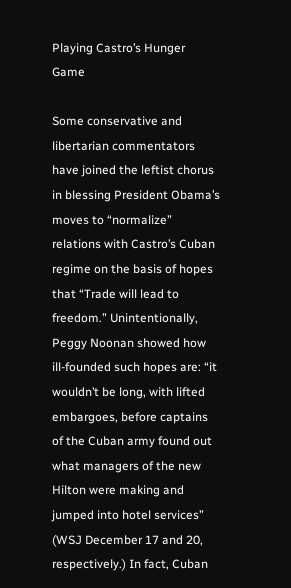Playing Castro’s Hunger Game

Some conservative and libertarian commentators have joined the leftist chorus in blessing President Obama’s moves to “normalize” relations with Castro’s Cuban regime on the basis of hopes that “Trade will lead to freedom.” Unintentionally, Peggy Noonan showed how ill-founded such hopes are: “it wouldn’t be long, with lifted embargoes, before captains of the Cuban army found out what managers of the new Hilton were making and jumped into hotel services” (WSJ December 17 and 20, respectively.) In fact, Cuban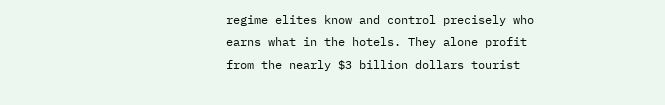regime elites know and control precisely who earns what in the hotels. They alone profit from the nearly $3 billion dollars tourist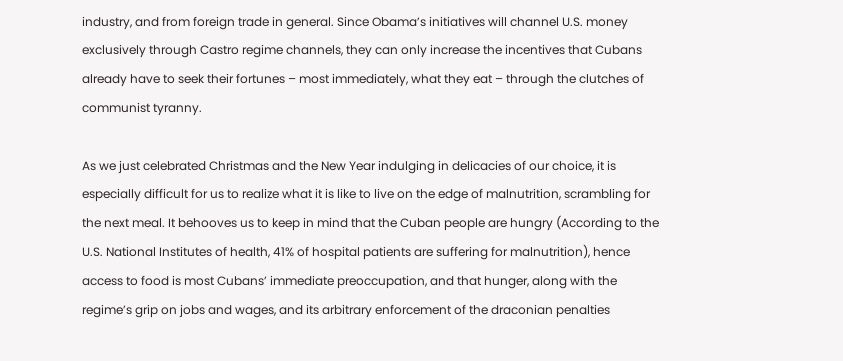industry, and from foreign trade in general. Since Obama’s initiatives will channel U.S. money exclusively through Castro regime channels, they can only increase the incentives that Cubans already have to seek their fortunes – most immediately, what they eat – through the clutches of communist tyranny.

As we just celebrated Christmas and the New Year indulging in delicacies of our choice, it is especially difficult for us to realize what it is like to live on the edge of malnutrition, scrambling for the next meal. It behooves us to keep in mind that the Cuban people are hungry (According to the U.S. National Institutes of health, 41% of hospital patients are suffering for malnutrition), hence access to food is most Cubans’ immediate preoccupation, and that hunger, along with the regime’s grip on jobs and wages, and its arbitrary enforcement of the draconian penalties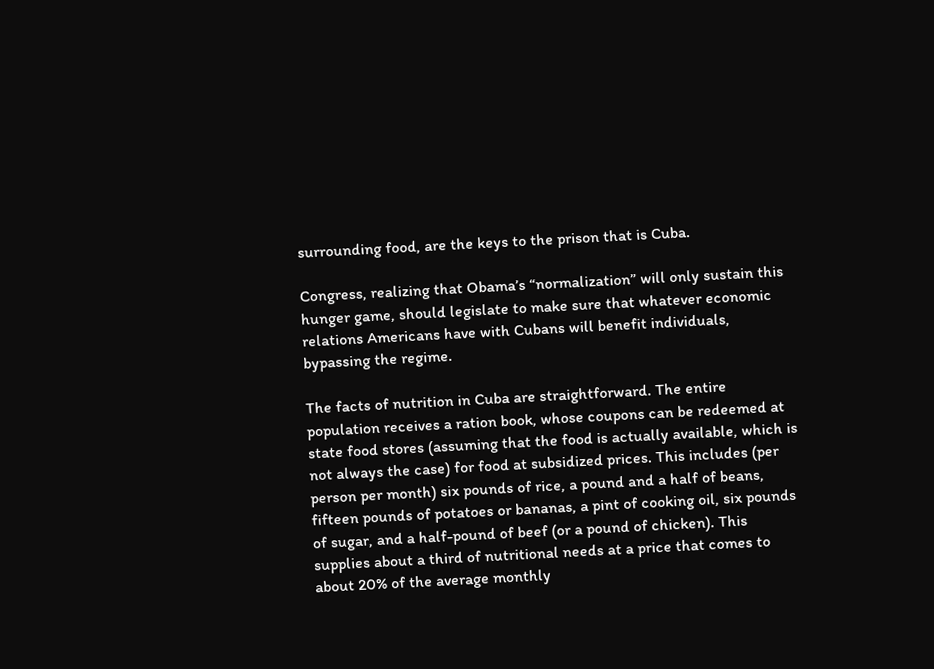surrounding food, are the keys to the prison that is Cuba.

Congress, realizing that Obama’s “normalization” will only sustain this hunger game, should legislate to make sure that whatever economic relations Americans have with Cubans will benefit individuals, bypassing the regime.

The facts of nutrition in Cuba are straightforward. The entire population receives a ration book, whose coupons can be redeemed at state food stores (assuming that the food is actually available, which is not always the case) for food at subsidized prices. This includes (per person per month) six pounds of rice, a pound and a half of beans, fifteen pounds of potatoes or bananas, a pint of cooking oil, six pounds of sugar, and a half-pound of beef (or a pound of chicken). This supplies about a third of nutritional needs at a price that comes to about 20% of the average monthly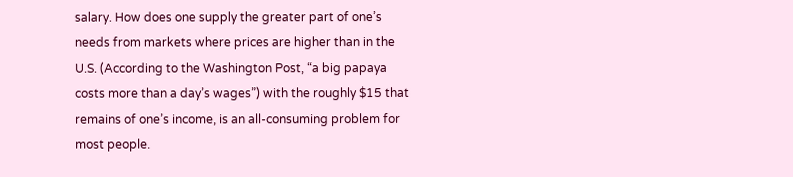salary. How does one supply the greater part of one’s needs from markets where prices are higher than in the U.S. (According to the Washington Post, “a big papaya costs more than a day’s wages”) with the roughly $15 that remains of one’s income, is an all-consuming problem for most people.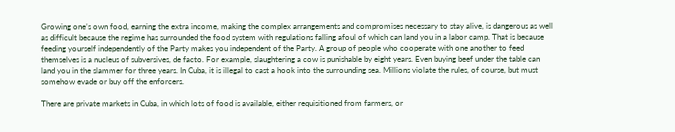Growing one’s own food, earning the extra income, making the complex arrangements and compromises necessary to stay alive, is dangerous as well as difficult because the regime has surrounded the food system with regulations falling afoul of which can land you in a labor camp. That is because feeding yourself independently of the Party makes you independent of the Party. A group of people who cooperate with one another to feed themselves is a nucleus of subversives, de facto. For example, slaughtering a cow is punishable by eight years. Even buying beef under the table can land you in the slammer for three years. In Cuba, it is illegal to cast a hook into the surrounding sea. Millions violate the rules, of course, but must somehow evade or buy off the enforcers.

There are private markets in Cuba, in which lots of food is available, either requisitioned from farmers, or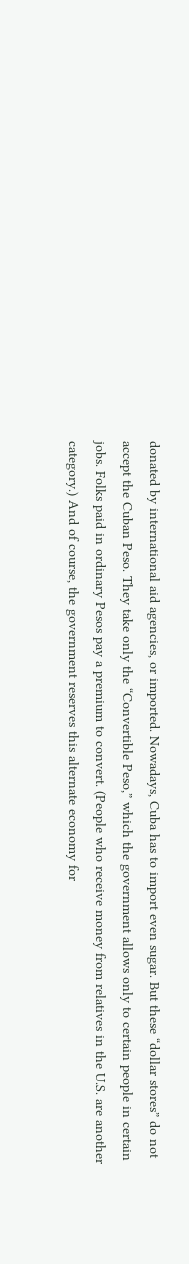donated by international aid agencies, or imported. Nowadays, Cuba has to import even sugar. But these “dollar stores” do not accept the Cuban Peso. They take only the “Convertible Peso,” which the government allows only to certain people in certain jobs. Folks paid in ordinary Pesos pay a premium to convert. (People who receive money from relatives in the U.S. are another category.) And of course, the government reserves this alternate economy for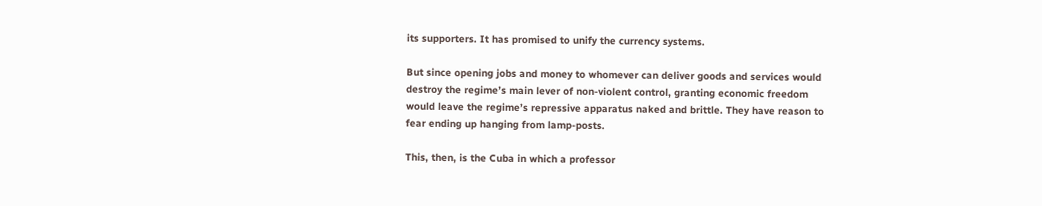its supporters. It has promised to unify the currency systems.

But since opening jobs and money to whomever can deliver goods and services would destroy the regime’s main lever of non-violent control, granting economic freedom would leave the regime’s repressive apparatus naked and brittle. They have reason to fear ending up hanging from lamp-posts.

This, then, is the Cuba in which a professor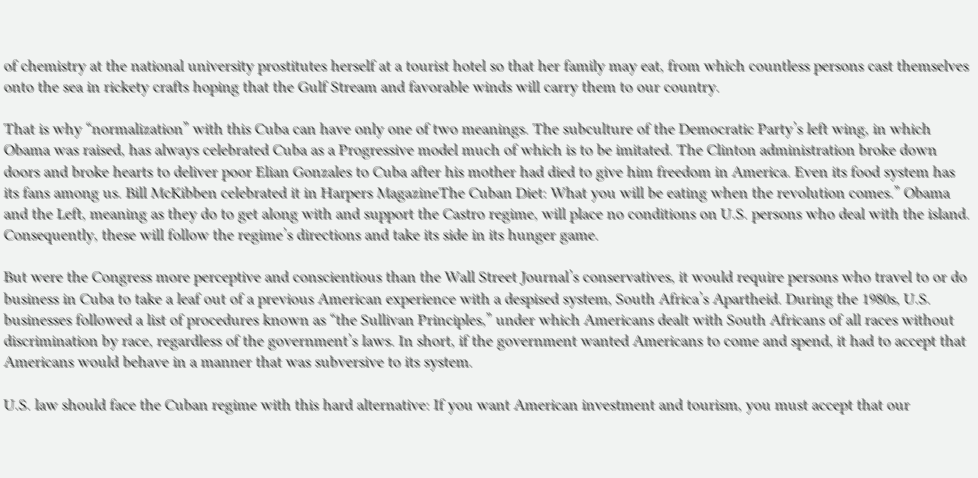of chemistry at the national university prostitutes herself at a tourist hotel so that her family may eat, from which countless persons cast themselves onto the sea in rickety crafts hoping that the Gulf Stream and favorable winds will carry them to our country.

That is why “normalization” with this Cuba can have only one of two meanings. The subculture of the Democratic Party’s left wing, in which Obama was raised, has always celebrated Cuba as a Progressive model much of which is to be imitated. The Clinton administration broke down doors and broke hearts to deliver poor Elian Gonzales to Cuba after his mother had died to give him freedom in America. Even its food system has its fans among us. Bill McKibben celebrated it in Harpers MagazineThe Cuban Diet: What you will be eating when the revolution comes.” Obama and the Left, meaning as they do to get along with and support the Castro regime, will place no conditions on U.S. persons who deal with the island. Consequently, these will follow the regime’s directions and take its side in its hunger game.

But were the Congress more perceptive and conscientious than the Wall Street Journal’s conservatives, it would require persons who travel to or do business in Cuba to take a leaf out of a previous American experience with a despised system, South Africa’s Apartheid. During the 1980s, U.S. businesses followed a list of procedures known as “the Sullivan Principles,” under which Americans dealt with South Africans of all races without discrimination by race, regardless of the government’s laws. In short, if the government wanted Americans to come and spend, it had to accept that Americans would behave in a manner that was subversive to its system.

U.S. law should face the Cuban regime with this hard alternative: If you want American investment and tourism, you must accept that our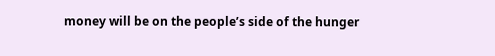money will be on the people’s side of the hunger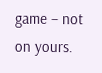game – not on yours.